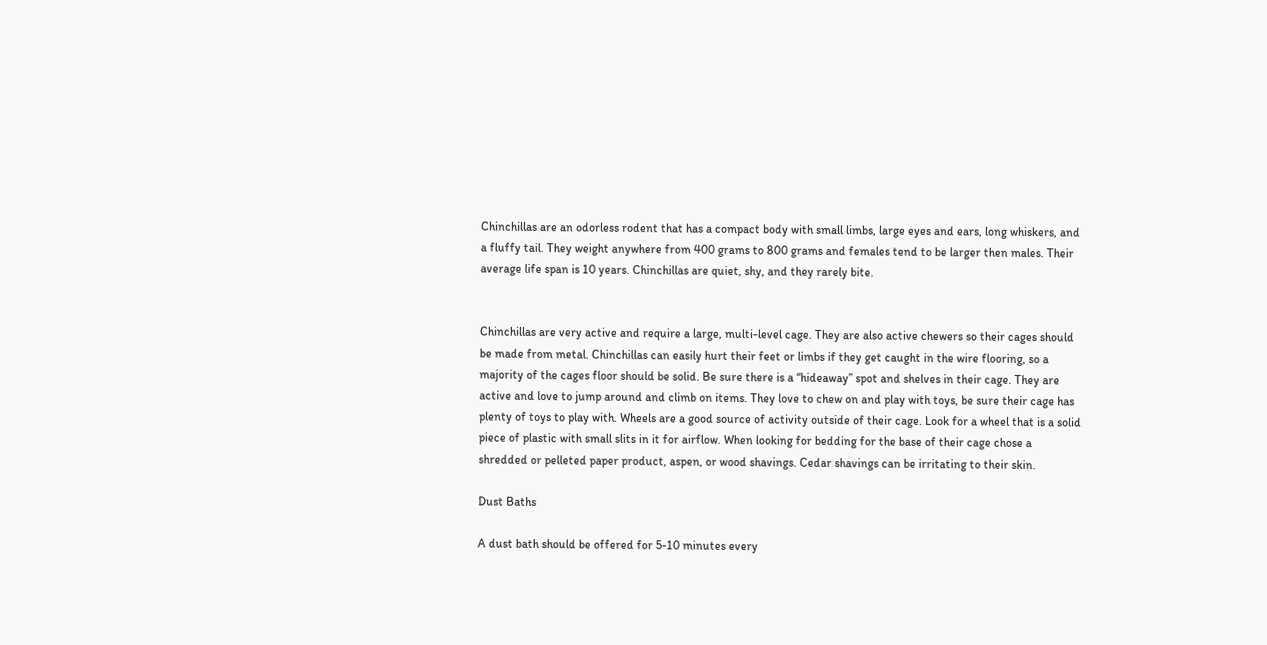Chinchillas are an odorless rodent that has a compact body with small limbs, large eyes and ears, long whiskers, and a fluffy tail. They weight anywhere from 400 grams to 800 grams and females tend to be larger then males. Their average life span is 10 years. Chinchillas are quiet, shy, and they rarely bite.


Chinchillas are very active and require a large, multi-level cage. They are also active chewers so their cages should be made from metal. Chinchillas can easily hurt their feet or limbs if they get caught in the wire flooring, so a majority of the cages floor should be solid. Be sure there is a “hideaway” spot and shelves in their cage. They are active and love to jump around and climb on items. They love to chew on and play with toys, be sure their cage has plenty of toys to play with. Wheels are a good source of activity outside of their cage. Look for a wheel that is a solid piece of plastic with small slits in it for airflow. When looking for bedding for the base of their cage chose a shredded or pelleted paper product, aspen, or wood shavings. Cedar shavings can be irritating to their skin.

Dust Baths

A dust bath should be offered for 5-10 minutes every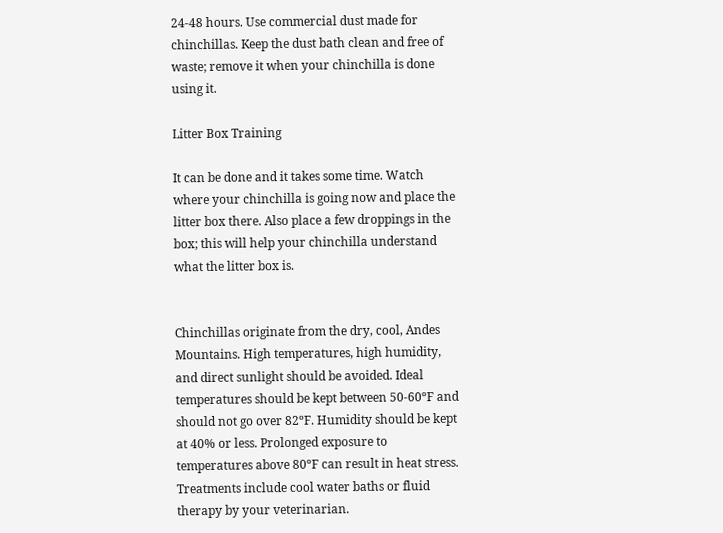24-48 hours. Use commercial dust made for chinchillas. Keep the dust bath clean and free of waste; remove it when your chinchilla is done using it.

Litter Box Training

It can be done and it takes some time. Watch where your chinchilla is going now and place the litter box there. Also place a few droppings in the box; this will help your chinchilla understand what the litter box is.


Chinchillas originate from the dry, cool, Andes Mountains. High temperatures, high humidity, and direct sunlight should be avoided. Ideal temperatures should be kept between 50-60ºF and should not go over 82ºF. Humidity should be kept at 40% or less. Prolonged exposure to temperatures above 80ºF can result in heat stress. Treatments include cool water baths or fluid therapy by your veterinarian.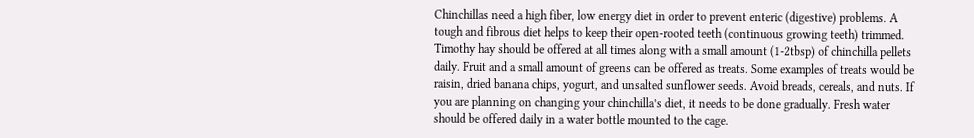Chinchillas need a high fiber, low energy diet in order to prevent enteric (digestive) problems. A tough and fibrous diet helps to keep their open-rooted teeth (continuous growing teeth) trimmed. Timothy hay should be offered at all times along with a small amount (1-2tbsp) of chinchilla pellets daily. Fruit and a small amount of greens can be offered as treats. Some examples of treats would be raisin, dried banana chips, yogurt, and unsalted sunflower seeds. Avoid breads, cereals, and nuts. If you are planning on changing your chinchilla’s diet, it needs to be done gradually. Fresh water should be offered daily in a water bottle mounted to the cage.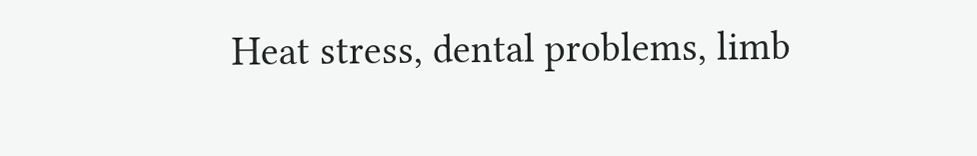Heat stress, dental problems, limb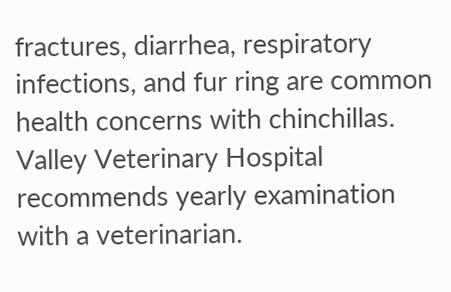fractures, diarrhea, respiratory infections, and fur ring are common health concerns with chinchillas. Valley Veterinary Hospital recommends yearly examination with a veterinarian.